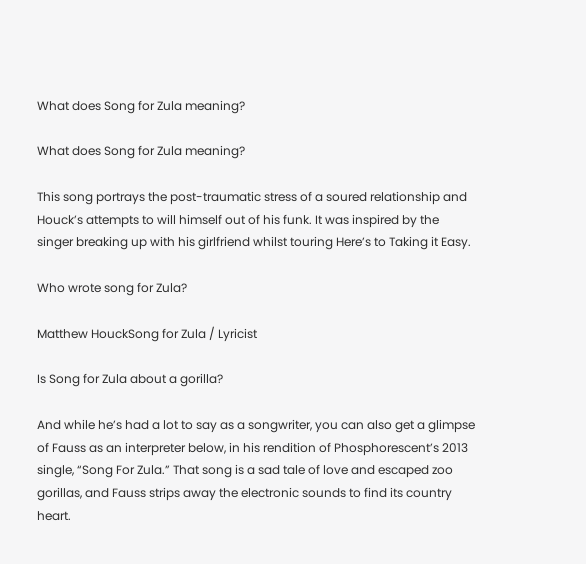What does Song for Zula meaning?

What does Song for Zula meaning?

This song portrays the post-traumatic stress of a soured relationship and Houck’s attempts to will himself out of his funk. It was inspired by the singer breaking up with his girlfriend whilst touring Here’s to Taking it Easy.

Who wrote song for Zula?

Matthew HouckSong for Zula / Lyricist

Is Song for Zula about a gorilla?

And while he’s had a lot to say as a songwriter, you can also get a glimpse of Fauss as an interpreter below, in his rendition of Phosphorescent’s 2013 single, “Song For Zula.” That song is a sad tale of love and escaped zoo gorillas, and Fauss strips away the electronic sounds to find its country heart.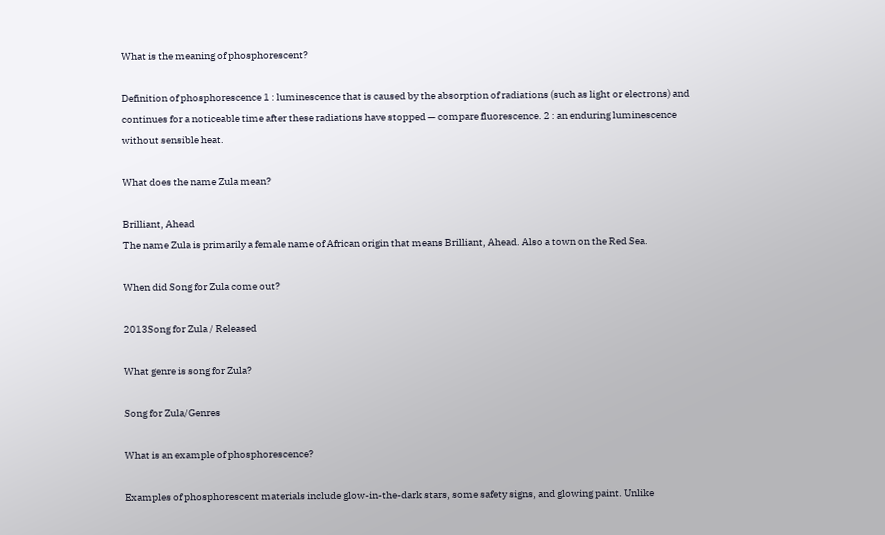What is the meaning of phosphorescent?

Definition of phosphorescence 1 : luminescence that is caused by the absorption of radiations (such as light or electrons) and continues for a noticeable time after these radiations have stopped — compare fluorescence. 2 : an enduring luminescence without sensible heat.

What does the name Zula mean?

Brilliant, Ahead
The name Zula is primarily a female name of African origin that means Brilliant, Ahead. Also a town on the Red Sea.

When did Song for Zula come out?

2013Song for Zula / Released

What genre is song for Zula?

Song for Zula/Genres

What is an example of phosphorescence?

Examples of phosphorescent materials include glow-in-the-dark stars, some safety signs, and glowing paint. Unlike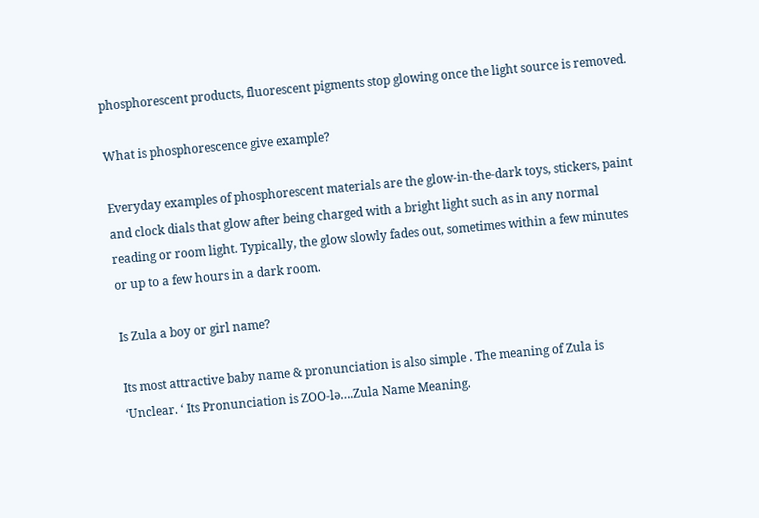phosphorescent products, fluorescent pigments stop glowing once the light source is removed.

What is phosphorescence give example?

Everyday examples of phosphorescent materials are the glow-in-the-dark toys, stickers, paint and clock dials that glow after being charged with a bright light such as in any normal reading or room light. Typically, the glow slowly fades out, sometimes within a few minutes or up to a few hours in a dark room.

Is Zula a boy or girl name?

Its most attractive baby name & pronunciation is also simple . The meaning of Zula is ‘Unclear. ‘ Its Pronunciation is ZOO-lə….Zula Name Meaning.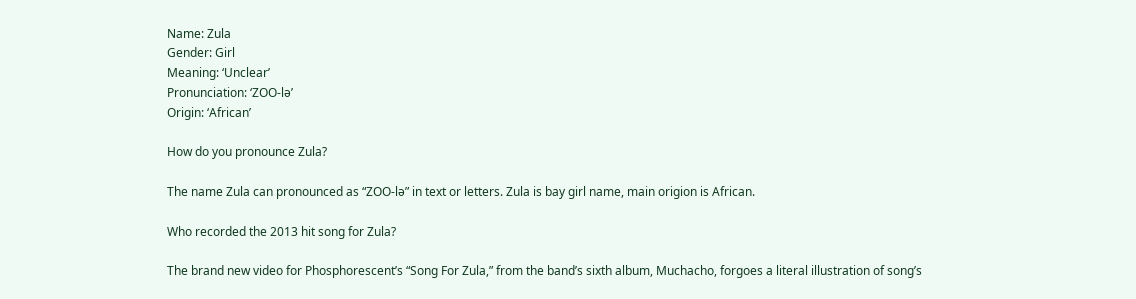Name: Zula
Gender: Girl
Meaning: ‘Unclear’
Pronunciation: ‘ZOO-lə’
Origin: ‘African’

How do you pronounce Zula?

The name Zula can pronounced as “ZOO-lə” in text or letters. Zula is bay girl name, main origion is African.

Who recorded the 2013 hit song for Zula?

The brand new video for Phosphorescent’s “Song For Zula,” from the band’s sixth album, Muchacho, forgoes a literal illustration of song’s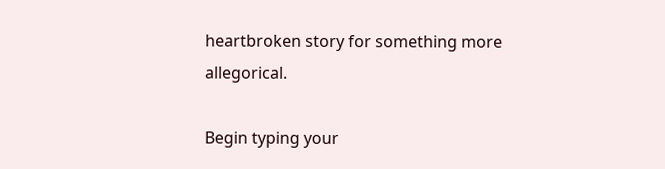heartbroken story for something more allegorical.

Begin typing your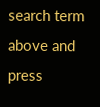search term above and press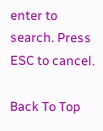enter to search. Press ESC to cancel.

Back To Top